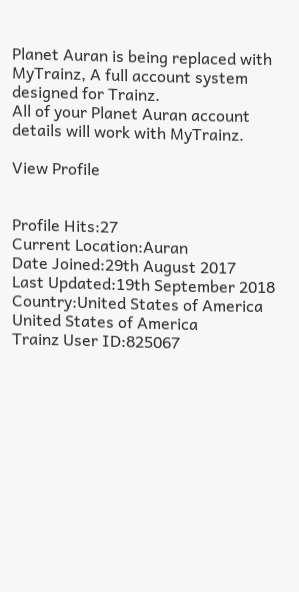Planet Auran is being replaced with MyTrainz, A full account system designed for Trainz.
All of your Planet Auran account details will work with MyTrainz.

View Profile


Profile Hits:27
Current Location:Auran
Date Joined:29th August 2017
Last Updated:19th September 2018
Country:United States of America
United States of America
Trainz User ID:825067